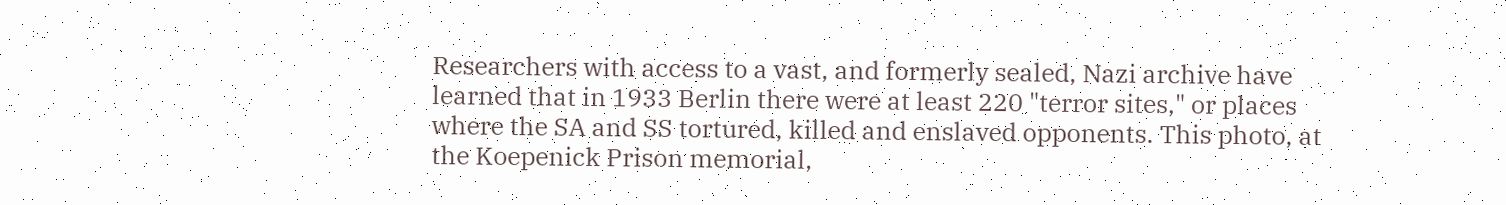Researchers with access to a vast, and formerly sealed, Nazi archive have learned that in 1933 Berlin there were at least 220 "terror sites," or places where the SA and SS tortured, killed and enslaved opponents. This photo, at the Koepenick Prison memorial,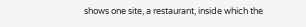shows one site, a restaurant, inside which the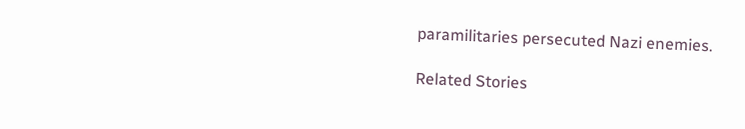paramilitaries persecuted Nazi enemies.

Related Stories